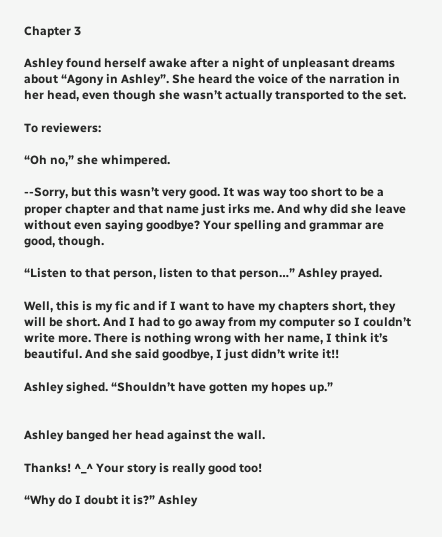Chapter 3

Ashley found herself awake after a night of unpleasant dreams about “Agony in Ashley”. She heard the voice of the narration in her head, even though she wasn’t actually transported to the set.

To reviewers:

“Oh no,” she whimpered.

--Sorry, but this wasn’t very good. It was way too short to be a proper chapter and that name just irks me. And why did she leave without even saying goodbye? Your spelling and grammar are good, though.

“Listen to that person, listen to that person…” Ashley prayed.

Well, this is my fic and if I want to have my chapters short, they will be short. And I had to go away from my computer so I couldn’t write more. There is nothing wrong with her name, I think it’s beautiful. And she said goodbye, I just didn’t write it!!

Ashley sighed. “Shouldn’t have gotten my hopes up.”


Ashley banged her head against the wall.

Thanks! ^_^ Your story is really good too!

“Why do I doubt it is?” Ashley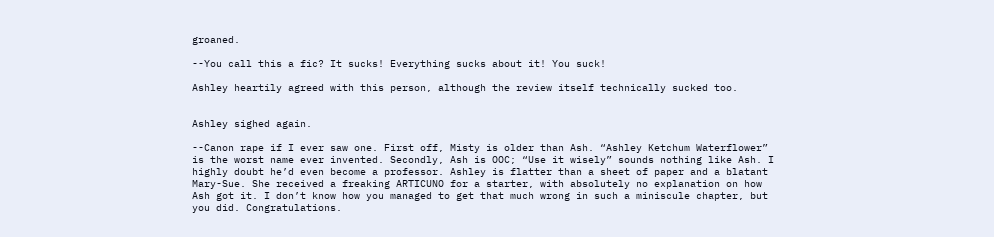groaned.

--You call this a fic? It sucks! Everything sucks about it! You suck!

Ashley heartily agreed with this person, although the review itself technically sucked too.


Ashley sighed again.

--Canon rape if I ever saw one. First off, Misty is older than Ash. “Ashley Ketchum Waterflower” is the worst name ever invented. Secondly, Ash is OOC; “Use it wisely” sounds nothing like Ash. I highly doubt he’d even become a professor. Ashley is flatter than a sheet of paper and a blatant Mary-Sue. She received a freaking ARTICUNO for a starter, with absolutely no explanation on how Ash got it. I don’t know how you managed to get that much wrong in such a miniscule chapter, but you did. Congratulations.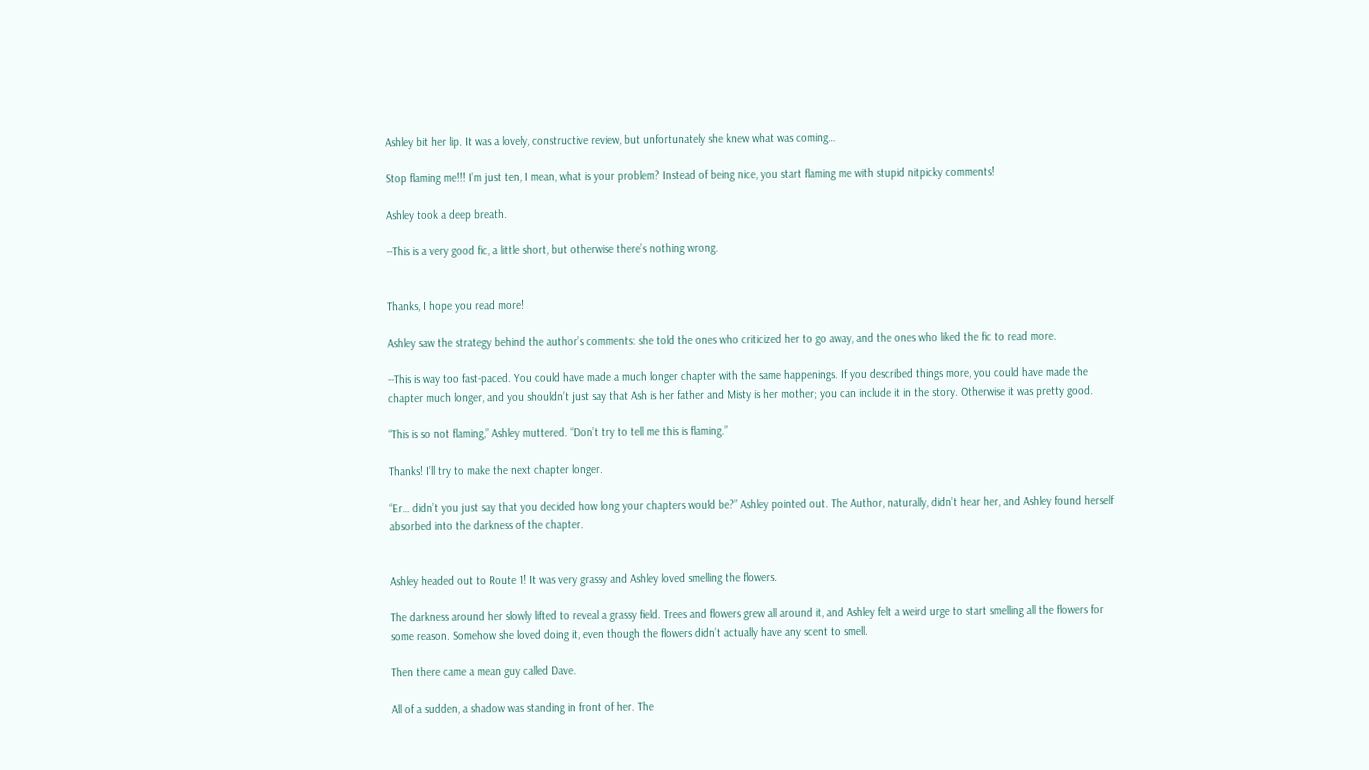Ashley bit her lip. It was a lovely, constructive review, but unfortunately she knew what was coming…

Stop flaming me!!! I’m just ten, I mean, what is your problem? Instead of being nice, you start flaming me with stupid nitpicky comments!

Ashley took a deep breath.

--This is a very good fic, a little short, but otherwise there’s nothing wrong.


Thanks, I hope you read more!

Ashley saw the strategy behind the author’s comments: she told the ones who criticized her to go away, and the ones who liked the fic to read more.

--This is way too fast-paced. You could have made a much longer chapter with the same happenings. If you described things more, you could have made the chapter much longer, and you shouldn’t just say that Ash is her father and Misty is her mother; you can include it in the story. Otherwise it was pretty good.

“This is so not flaming,” Ashley muttered. “Don’t try to tell me this is flaming.”

Thanks! I’ll try to make the next chapter longer.

“Er… didn’t you just say that you decided how long your chapters would be?” Ashley pointed out. The Author, naturally, didn’t hear her, and Ashley found herself absorbed into the darkness of the chapter.


Ashley headed out to Route 1! It was very grassy and Ashley loved smelling the flowers.

The darkness around her slowly lifted to reveal a grassy field. Trees and flowers grew all around it, and Ashley felt a weird urge to start smelling all the flowers for some reason. Somehow she loved doing it, even though the flowers didn’t actually have any scent to smell.

Then there came a mean guy called Dave.

All of a sudden, a shadow was standing in front of her. The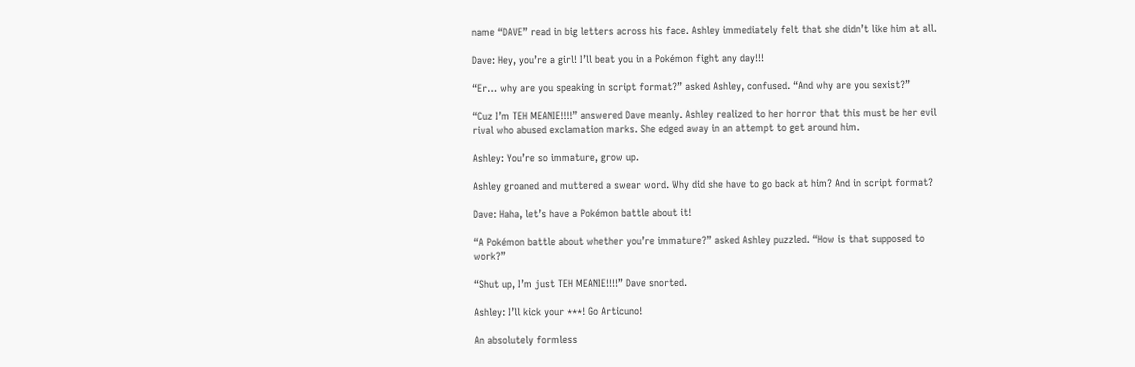name “DAVE” read in big letters across his face. Ashley immediately felt that she didn’t like him at all.

Dave: Hey, you’re a girl! I’ll beat you in a Pokémon fight any day!!!

“Er… why are you speaking in script format?” asked Ashley, confused. “And why are you sexist?”

“Cuz I’m TEH MEANIE!!!!” answered Dave meanly. Ashley realized to her horror that this must be her evil rival who abused exclamation marks. She edged away in an attempt to get around him.

Ashley: You’re so immature, grow up.

Ashley groaned and muttered a swear word. Why did she have to go back at him? And in script format?

Dave: Haha, let’s have a Pokémon battle about it!

“A Pokémon battle about whether you’re immature?” asked Ashley puzzled. “How is that supposed to work?”

“Shut up, I’m just TEH MEANIE!!!!” Dave snorted.

Ashley: I’ll kick your ***! Go Articuno!

An absolutely formless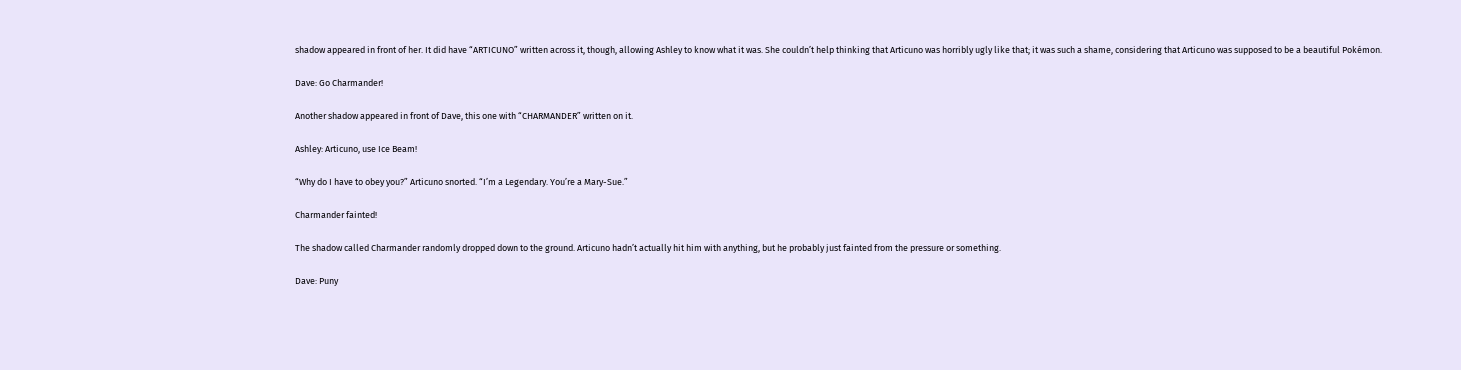shadow appeared in front of her. It did have “ARTICUNO” written across it, though, allowing Ashley to know what it was. She couldn’t help thinking that Articuno was horribly ugly like that; it was such a shame, considering that Articuno was supposed to be a beautiful Pokémon.

Dave: Go Charmander!

Another shadow appeared in front of Dave, this one with “CHARMANDER” written on it.

Ashley: Articuno, use Ice Beam!

“Why do I have to obey you?” Articuno snorted. “I’m a Legendary. You’re a Mary-Sue.”

Charmander fainted!

The shadow called Charmander randomly dropped down to the ground. Articuno hadn’t actually hit him with anything, but he probably just fainted from the pressure or something.

Dave: Puny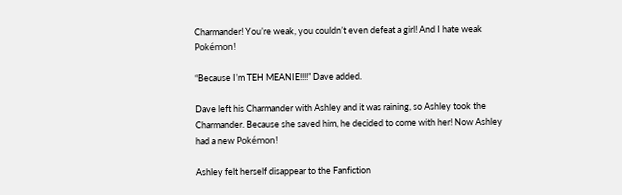Charmander! You’re weak, you couldn’t even defeat a girl! And I hate weak Pokémon!

“Because I’m TEH MEANIE!!!!” Dave added.

Dave left his Charmander with Ashley and it was raining, so Ashley took the Charmander. Because she saved him, he decided to come with her! Now Ashley had a new Pokémon!

Ashley felt herself disappear to the Fanfiction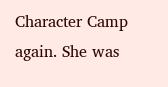Character Camp again. She was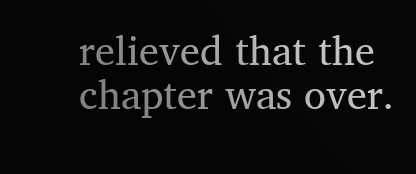relieved that the chapter was over.